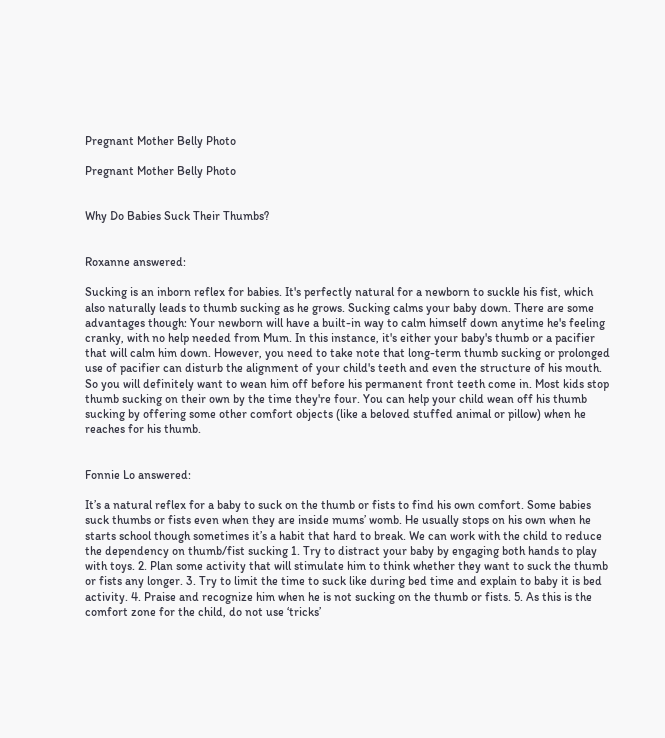Pregnant Mother Belly Photo

Pregnant Mother Belly Photo


Why Do Babies Suck Their Thumbs?


Roxanne answered:

Sucking is an inborn reflex for babies. It's perfectly natural for a newborn to suckle his fist, which also naturally leads to thumb sucking as he grows. Sucking calms your baby down. There are some advantages though: Your newborn will have a built-in way to calm himself down anytime he's feeling cranky, with no help needed from Mum. In this instance, it's either your baby's thumb or a pacifier that will calm him down. However, you need to take note that long-term thumb sucking or prolonged use of pacifier can disturb the alignment of your child's teeth and even the structure of his mouth. So you will definitely want to wean him off before his permanent front teeth come in. Most kids stop thumb sucking on their own by the time they're four. You can help your child wean off his thumb sucking by offering some other comfort objects (like a beloved stuffed animal or pillow) when he reaches for his thumb.


Fonnie Lo answered:

It’s a natural reflex for a baby to suck on the thumb or fists to find his own comfort. Some babies suck thumbs or fists even when they are inside mums’ womb. He usually stops on his own when he starts school though sometimes it’s a habit that hard to break. We can work with the child to reduce the dependency on thumb/fist sucking 1. Try to distract your baby by engaging both hands to play with toys. 2. Plan some activity that will stimulate him to think whether they want to suck the thumb or fists any longer. 3. Try to limit the time to suck like during bed time and explain to baby it is bed activity. 4. Praise and recognize him when he is not sucking on the thumb or fists. 5. As this is the comfort zone for the child, do not use ‘tricks’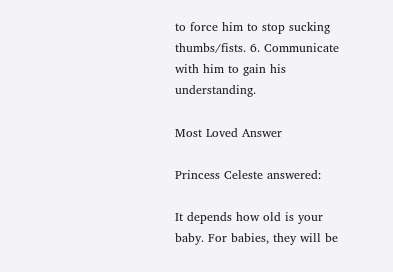to force him to stop sucking thumbs/fists. 6. Communicate with him to gain his understanding.

Most Loved Answer

Princess Celeste answered:

It depends how old is your baby. For babies, they will be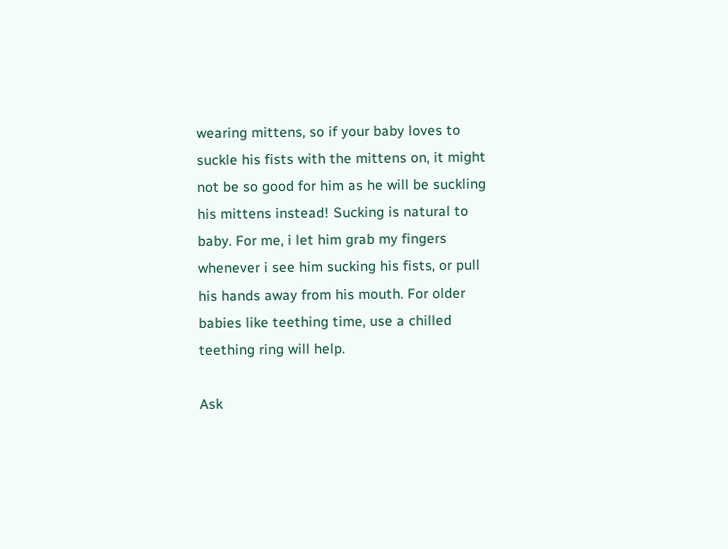wearing mittens, so if your baby loves to suckle his fists with the mittens on, it might not be so good for him as he will be suckling his mittens instead! Sucking is natural to baby. For me, i let him grab my fingers whenever i see him sucking his fists, or pull his hands away from his mouth. For older babies like teething time, use a chilled teething ring will help.

Ask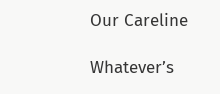Our Careline

Whatever’s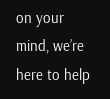on your mind, we’re here to help